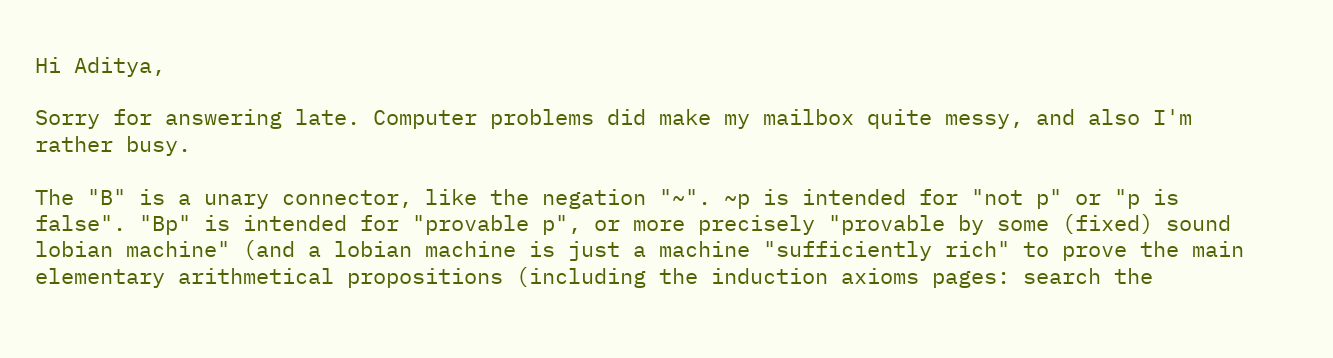Hi Aditya,

Sorry for answering late. Computer problems did make my mailbox quite messy, and also I'm rather busy.

The "B" is a unary connector, like the negation "~". ~p is intended for "not p" or "p is false". "Bp" is intended for "provable p", or more precisely "provable by some (fixed) sound lobian machine" (and a lobian machine is just a machine "sufficiently rich" to prove the main elementary arithmetical propositions (including the induction axioms pages: search the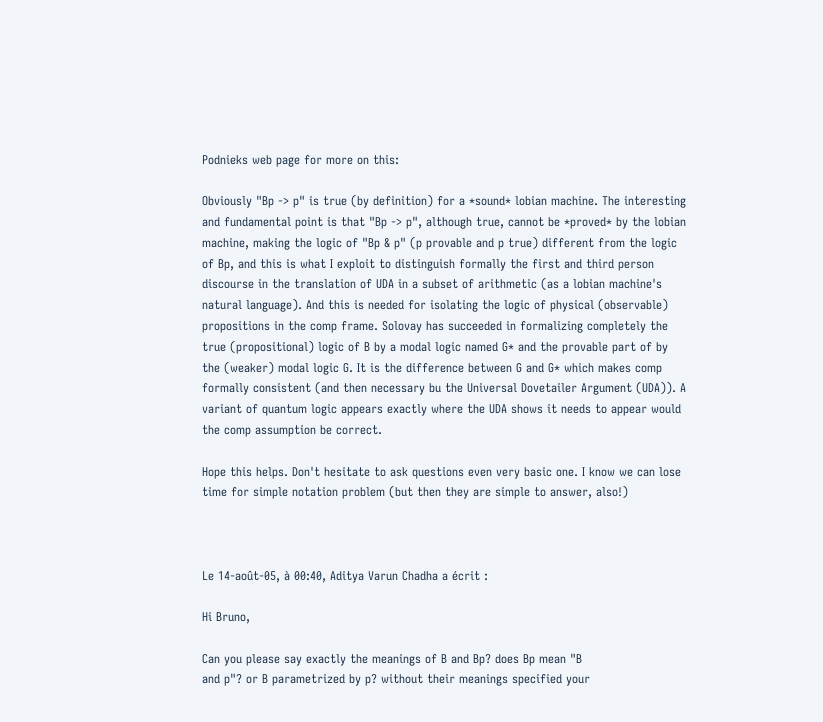Podnieks web page for more on this:

Obviously "Bp -> p" is true (by definition) for a *sound* lobian machine. The interesting and fundamental point is that "Bp -> p", although true, cannot be *proved* by the lobian machine, making the logic of "Bp & p" (p provable and p true) different from the logic of Bp, and this is what I exploit to distinguish formally the first and third person discourse in the translation of UDA in a subset of arithmetic (as a lobian machine's natural language). And this is needed for isolating the logic of physical (observable) propositions in the comp frame. Solovay has succeeded in formalizing completely the true (propositional) logic of B by a modal logic named G* and the provable part of by the (weaker) modal logic G. It is the difference between G and G* which makes comp formally consistent (and then necessary bu the Universal Dovetailer Argument (UDA)). A variant of quantum logic appears exactly where the UDA shows it needs to appear would the comp assumption be correct.

Hope this helps. Don't hesitate to ask questions even very basic one. I know we can lose time for simple notation problem (but then they are simple to answer, also!)



Le 14-août-05, à 00:40, Aditya Varun Chadha a écrit :

Hi Bruno,

Can you please say exactly the meanings of B and Bp? does Bp mean "B
and p"? or B parametrized by p? without their meanings specified your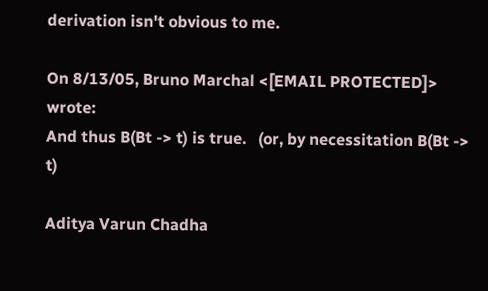derivation isn't obvious to me.

On 8/13/05, Bruno Marchal <[EMAIL PROTECTED]> wrote:
And thus B(Bt -> t) is true.   (or, by necessitation B(Bt -> t)

Aditya Varun Chadha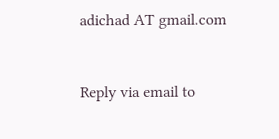adichad AT gmail.com


Reply via email to